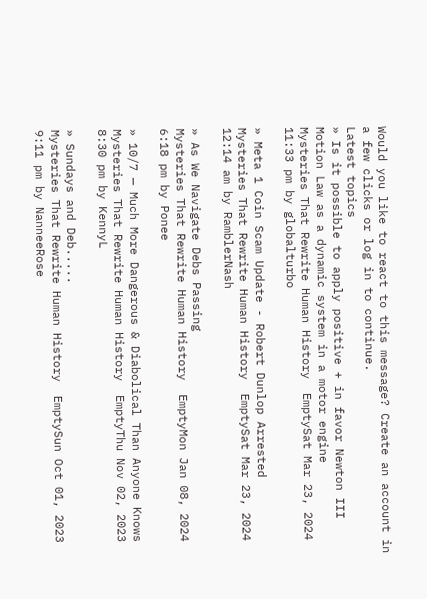Would you like to react to this message? Create an account in a few clicks or log in to continue.
Latest topics
» Is it possible to apply positive + in favor Newton III Motion Law as a dynamic system in a motor engine
Mysteries That Rewrite Human History  EmptySat Mar 23, 2024 11:33 pm by globalturbo

» Meta 1 Coin Scam Update - Robert Dunlop Arrested
Mysteries That Rewrite Human History  EmptySat Mar 23, 2024 12:14 am by RamblerNash

» As We Navigate Debs Passing
Mysteries That Rewrite Human History  EmptyMon Jan 08, 2024 6:18 pm by Ponee

» 10/7 — Much More Dangerous & Diabolical Than Anyone Knows
Mysteries That Rewrite Human History  EmptyThu Nov 02, 2023 8:30 pm by KennyL

» Sundays and Deb.....
Mysteries That Rewrite Human History  EmptySun Oct 01, 2023 9:11 pm by NanneeRose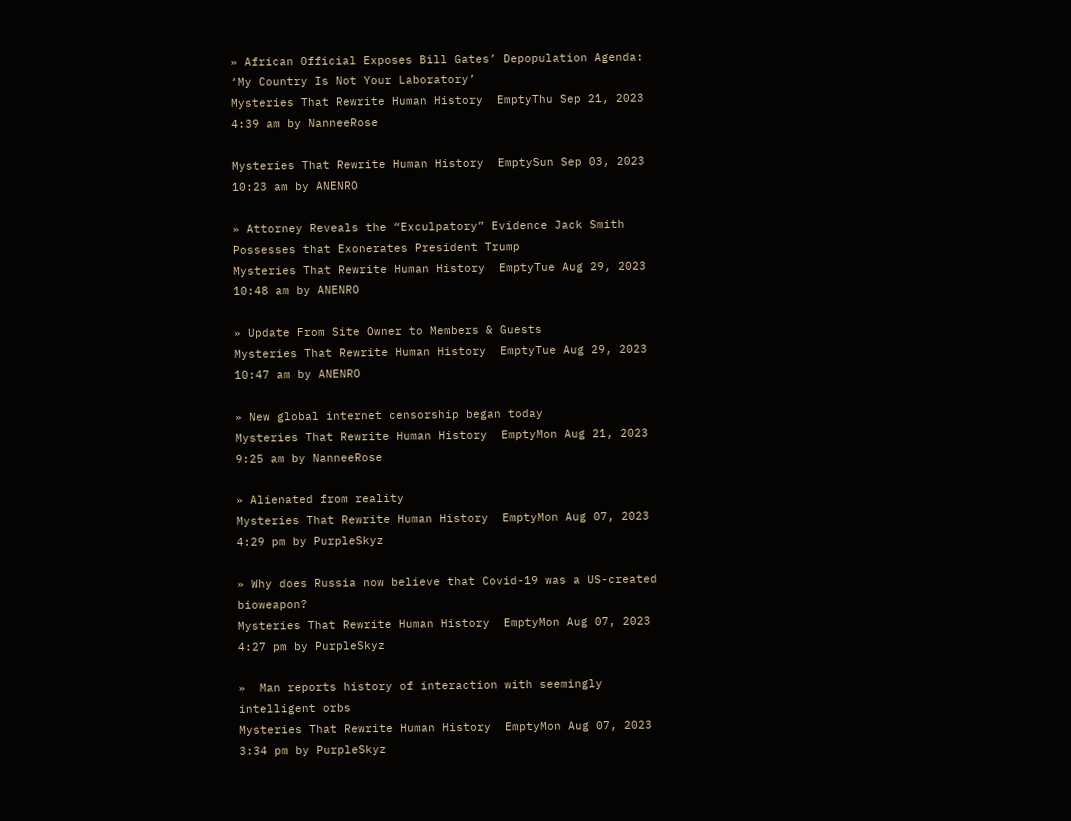» African Official Exposes Bill Gates’ Depopulation Agenda: ‘My Country Is Not Your Laboratory’
Mysteries That Rewrite Human History  EmptyThu Sep 21, 2023 4:39 am by NanneeRose

Mysteries That Rewrite Human History  EmptySun Sep 03, 2023 10:23 am by ANENRO

» Attorney Reveals the “Exculpatory” Evidence Jack Smith Possesses that Exonerates President Trump
Mysteries That Rewrite Human History  EmptyTue Aug 29, 2023 10:48 am by ANENRO

» Update From Site Owner to Members & Guests
Mysteries That Rewrite Human History  EmptyTue Aug 29, 2023 10:47 am by ANENRO

» New global internet censorship began today
Mysteries That Rewrite Human History  EmptyMon Aug 21, 2023 9:25 am by NanneeRose

» Alienated from reality
Mysteries That Rewrite Human History  EmptyMon Aug 07, 2023 4:29 pm by PurpleSkyz

» Why does Russia now believe that Covid-19 was a US-created bioweapon?
Mysteries That Rewrite Human History  EmptyMon Aug 07, 2023 4:27 pm by PurpleSkyz

»  Man reports history of interaction with seemingly intelligent orbs
Mysteries That Rewrite Human History  EmptyMon Aug 07, 2023 3:34 pm by PurpleSkyz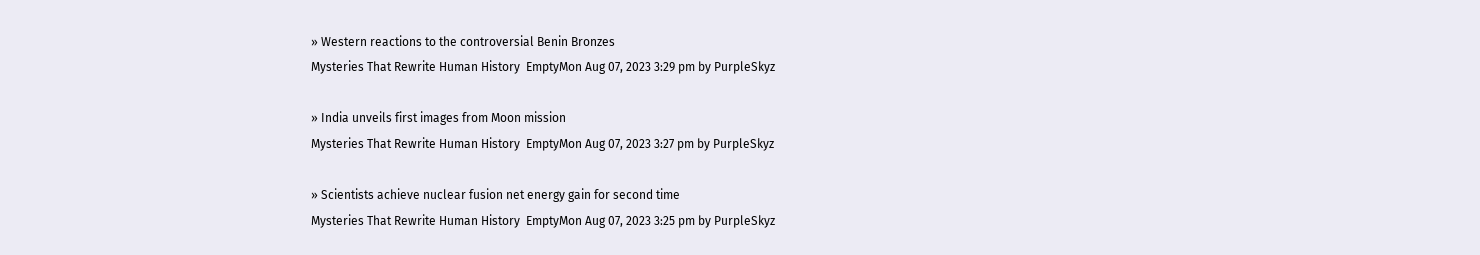» Western reactions to the controversial Benin Bronzes
Mysteries That Rewrite Human History  EmptyMon Aug 07, 2023 3:29 pm by PurpleSkyz

» India unveils first images from Moon mission
Mysteries That Rewrite Human History  EmptyMon Aug 07, 2023 3:27 pm by PurpleSkyz

» Scientists achieve nuclear fusion net energy gain for second time
Mysteries That Rewrite Human History  EmptyMon Aug 07, 2023 3:25 pm by PurpleSkyz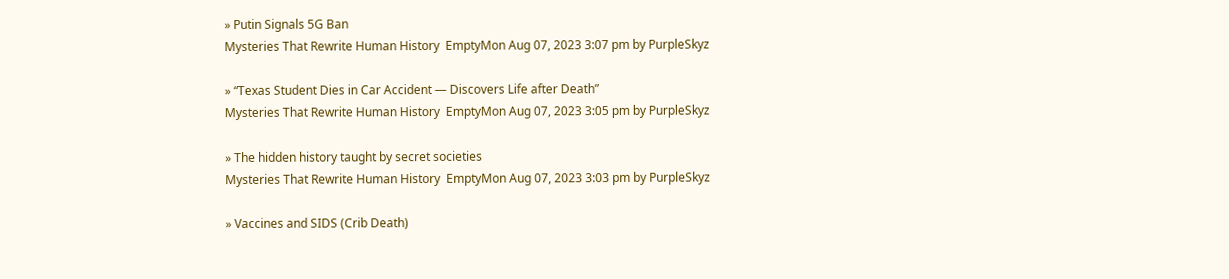» Putin Signals 5G Ban
Mysteries That Rewrite Human History  EmptyMon Aug 07, 2023 3:07 pm by PurpleSkyz

» “Texas Student Dies in Car Accident — Discovers Life after Death”
Mysteries That Rewrite Human History  EmptyMon Aug 07, 2023 3:05 pm by PurpleSkyz

» The hidden history taught by secret societies
Mysteries That Rewrite Human History  EmptyMon Aug 07, 2023 3:03 pm by PurpleSkyz

» Vaccines and SIDS (Crib Death)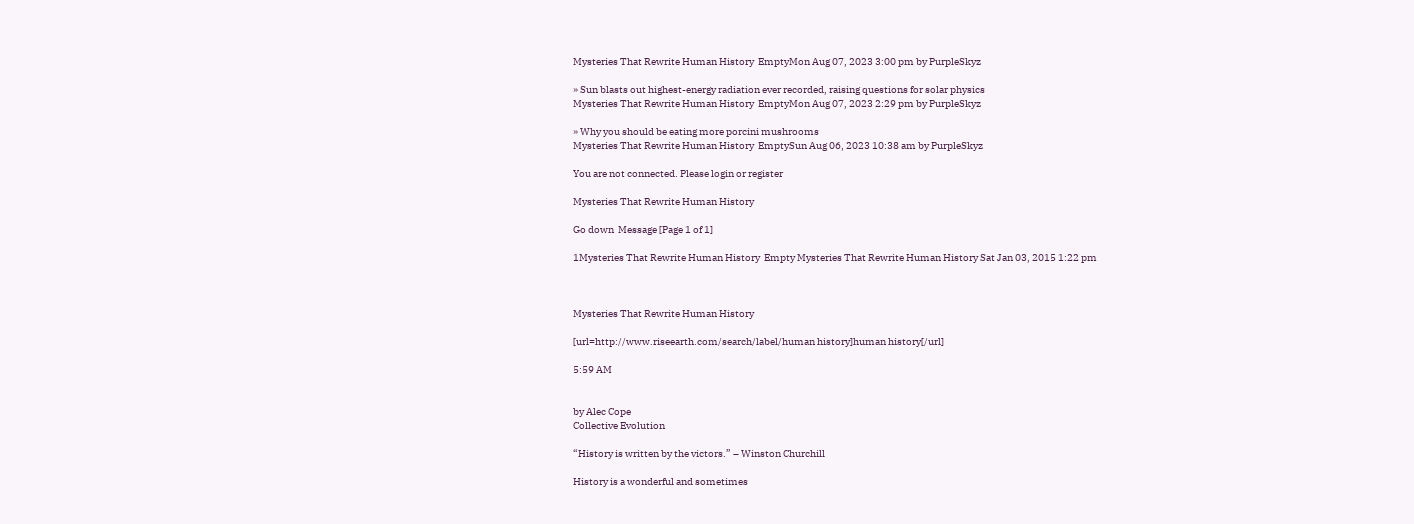Mysteries That Rewrite Human History  EmptyMon Aug 07, 2023 3:00 pm by PurpleSkyz

» Sun blasts out highest-energy radiation ever recorded, raising questions for solar physics
Mysteries That Rewrite Human History  EmptyMon Aug 07, 2023 2:29 pm by PurpleSkyz

» Why you should be eating more porcini mushrooms
Mysteries That Rewrite Human History  EmptySun Aug 06, 2023 10:38 am by PurpleSkyz

You are not connected. Please login or register

Mysteries That Rewrite Human History

Go down  Message [Page 1 of 1]

1Mysteries That Rewrite Human History  Empty Mysteries That Rewrite Human History Sat Jan 03, 2015 1:22 pm



Mysteries That Rewrite Human History

[url=http://www.riseearth.com/search/label/human history]human history[/url]

5:59 AM


by Alec Cope
Collective Evolution

“History is written by the victors.” – Winston Churchill

History is a wonderful and sometimes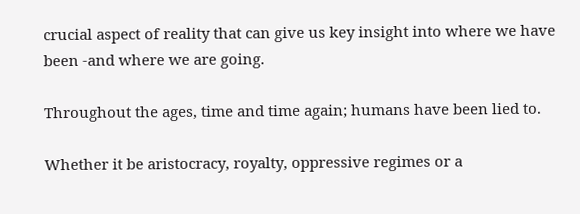crucial aspect of reality that can give us key insight into where we have been -and where we are going.

Throughout the ages, time and time again; humans have been lied to.

Whether it be aristocracy, royalty, oppressive regimes or a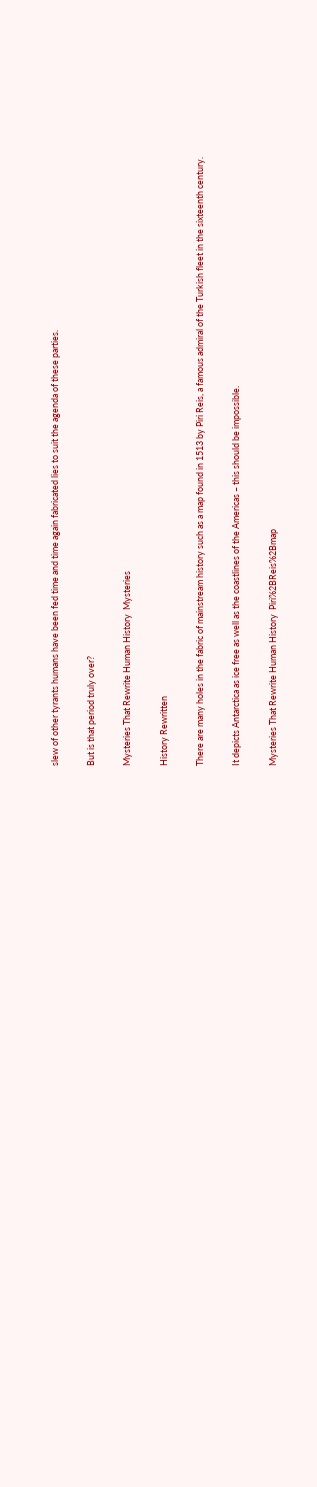slew of other tyrants humans have been fed time and time again fabricated lies to suit the agenda of these parties.

But is that period truly over?

Mysteries That Rewrite Human History  Mysteries

History Rewritten

There are many holes in the fabric of mainstream history such as a map found in 1513 by Piri Reis, a famous admiral of the Turkish fleet in the sixteenth century.

It depicts Antarctica as ice free as well as the coastlines of the Americas – this should be impossible.

Mysteries That Rewrite Human History  Piri%2BReis%2Bmap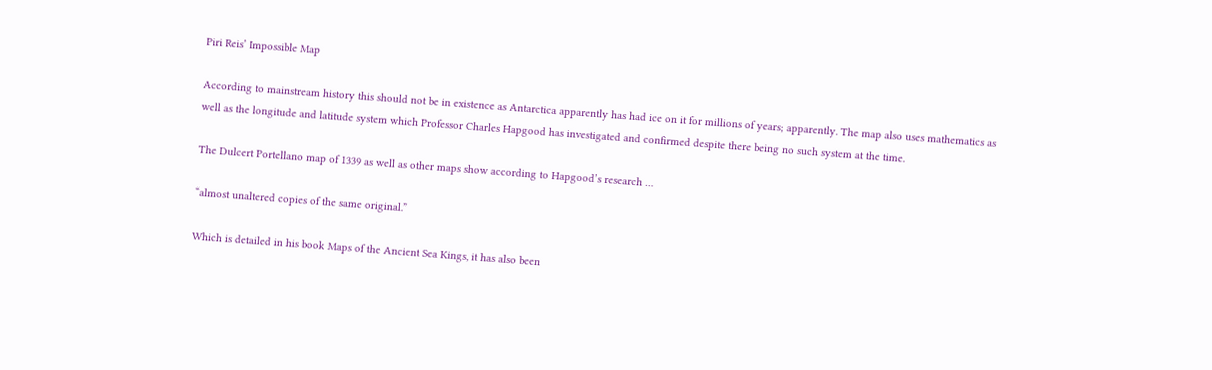Piri Reis’ Impossible Map

According to mainstream history this should not be in existence as Antarctica apparently has had ice on it for millions of years; apparently. The map also uses mathematics as well as the longitude and latitude system which Professor Charles Hapgood has investigated and confirmed despite there being no such system at the time.

The Dulcert Portellano map of 1339 as well as other maps show according to Hapgood’s research …

“almost unaltered copies of the same original.”

Which is detailed in his book Maps of the Ancient Sea Kings, it has also been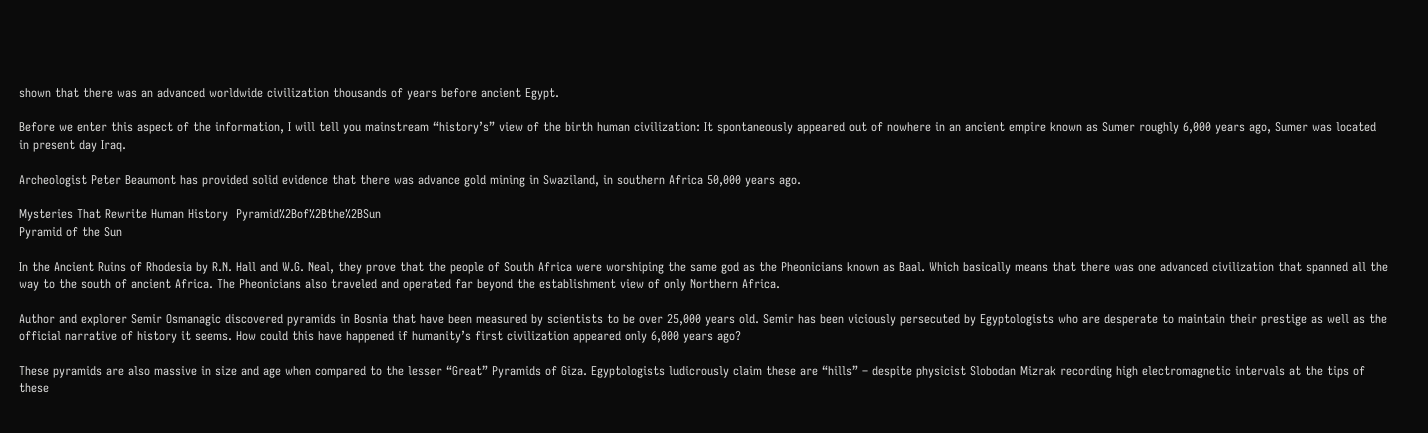shown that there was an advanced worldwide civilization thousands of years before ancient Egypt.

Before we enter this aspect of the information, I will tell you mainstream “history’s” view of the birth human civilization: It spontaneously appeared out of nowhere in an ancient empire known as Sumer roughly 6,000 years ago, Sumer was located in present day Iraq.

Archeologist Peter Beaumont has provided solid evidence that there was advance gold mining in Swaziland, in southern Africa 50,000 years ago.

Mysteries That Rewrite Human History  Pyramid%2Bof%2Bthe%2BSun
Pyramid of the Sun

In the Ancient Ruins of Rhodesia by R.N. Hall and W.G. Neal, they prove that the people of South Africa were worshiping the same god as the Pheonicians known as Baal. Which basically means that there was one advanced civilization that spanned all the way to the south of ancient Africa. The Pheonicians also traveled and operated far beyond the establishment view of only Northern Africa.

Author and explorer Semir Osmanagic discovered pyramids in Bosnia that have been measured by scientists to be over 25,000 years old. Semir has been viciously persecuted by Egyptologists who are desperate to maintain their prestige as well as the official narrative of history it seems. How could this have happened if humanity’s first civilization appeared only 6,000 years ago?

These pyramids are also massive in size and age when compared to the lesser “Great” Pyramids of Giza. Egyptologists ludicrously claim these are “hills” – despite physicist Slobodan Mizrak recording high electromagnetic intervals at the tips of these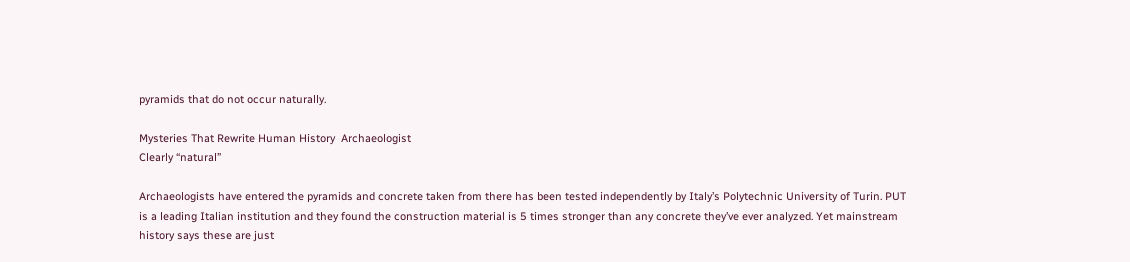pyramids that do not occur naturally.

Mysteries That Rewrite Human History  Archaeologist
Clearly “natural”

Archaeologists have entered the pyramids and concrete taken from there has been tested independently by Italy’s Polytechnic University of Turin. PUT is a leading Italian institution and they found the construction material is 5 times stronger than any concrete they’ve ever analyzed. Yet mainstream history says these are just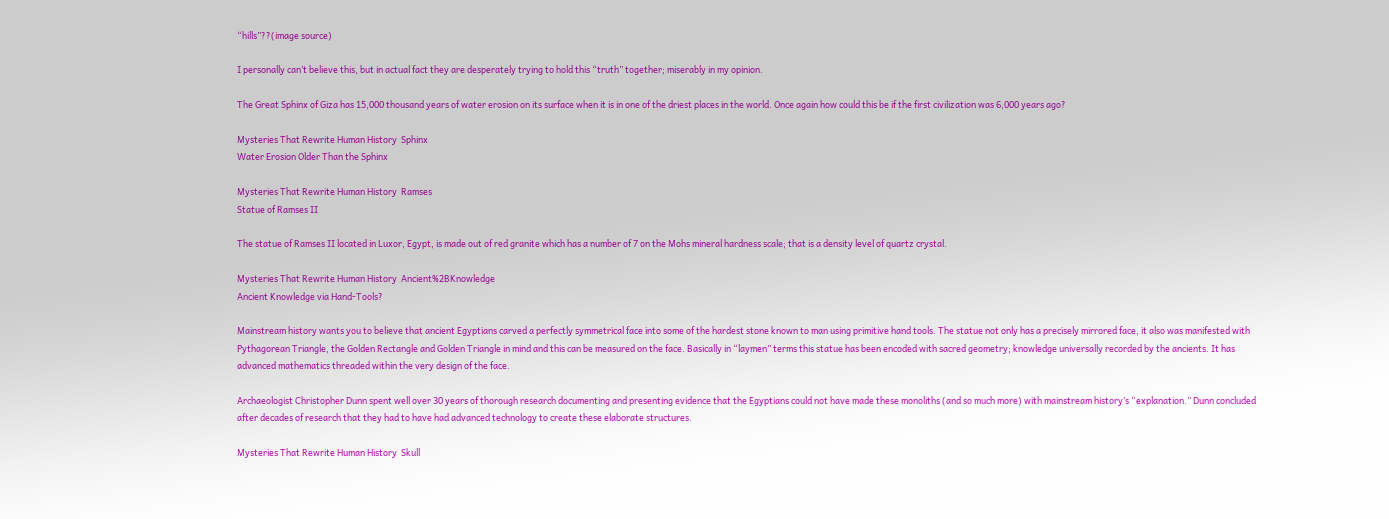“hills”??(image source)

I personally can’t believe this, but in actual fact they are desperately trying to hold this “truth” together; miserably in my opinion.

The Great Sphinx of Giza has 15,000 thousand years of water erosion on its surface when it is in one of the driest places in the world. Once again how could this be if the first civilization was 6,000 years ago?

Mysteries That Rewrite Human History  Sphinx
Water Erosion Older Than the Sphinx

Mysteries That Rewrite Human History  Ramses
Statue of Ramses II

The statue of Ramses II located in Luxor, Egypt, is made out of red granite which has a number of 7 on the Mohs mineral hardness scale; that is a density level of quartz crystal.

Mysteries That Rewrite Human History  Ancient%2BKnowledge
Ancient Knowledge via Hand-Tools?

Mainstream history wants you to believe that ancient Egyptians carved a perfectly symmetrical face into some of the hardest stone known to man using primitive hand tools. The statue not only has a precisely mirrored face, it also was manifested with Pythagorean Triangle, the Golden Rectangle and Golden Triangle in mind and this can be measured on the face. Basically in “laymen” terms this statue has been encoded with sacred geometry; knowledge universally recorded by the ancients. It has advanced mathematics threaded within the very design of the face.

Archaeologist Christopher Dunn spent well over 30 years of thorough research documenting and presenting evidence that the Egyptians could not have made these monoliths (and so much more) with mainstream history’s “explanation.” Dunn concluded after decades of research that they had to have had advanced technology to create these elaborate structures.

Mysteries That Rewrite Human History  Skull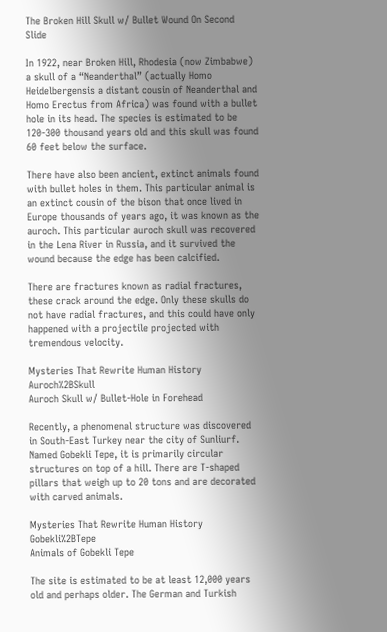The Broken Hill Skull w/ Bullet Wound On Second Slide

In 1922, near Broken Hill, Rhodesia (now Zimbabwe) a skull of a “Neanderthal” (actually Homo Heidelbergensis a distant cousin of Neanderthal and Homo Erectus from Africa) was found with a bullet hole in its head. The species is estimated to be 120-300 thousand years old and this skull was found 60 feet below the surface.

There have also been ancient, extinct animals found with bullet holes in them. This particular animal is an extinct cousin of the bison that once lived in Europe thousands of years ago, it was known as the auroch. This particular auroch skull was recovered in the Lena River in Russia, and it survived the wound because the edge has been calcified.

There are fractures known as radial fractures, these crack around the edge. Only these skulls do not have radial fractures, and this could have only happened with a projectile projected with tremendous velocity.

Mysteries That Rewrite Human History  Auroch%2BSkull
Auroch Skull w/ Bullet-Hole in Forehead

Recently, a phenomenal structure was discovered in South-East Turkey near the city of Sunliurf. Named Gobekli Tepe, it is primarily circular structures on top of a hill. There are T-shaped pillars that weigh up to 20 tons and are decorated with carved animals.

Mysteries That Rewrite Human History  Gobekli%2BTepe
Animals of Gobekli Tepe

The site is estimated to be at least 12,000 years old and perhaps older. The German and Turkish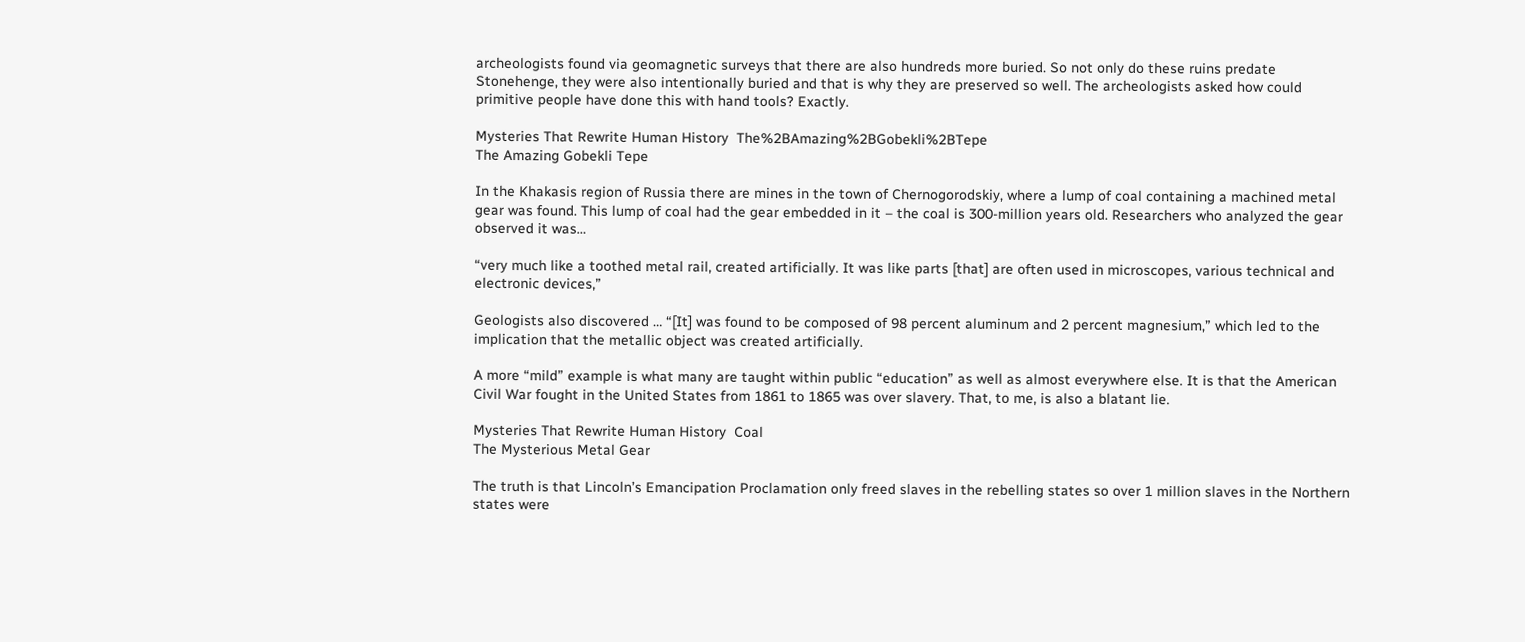archeologists found via geomagnetic surveys that there are also hundreds more buried. So not only do these ruins predate Stonehenge, they were also intentionally buried and that is why they are preserved so well. The archeologists asked how could primitive people have done this with hand tools? Exactly.

Mysteries That Rewrite Human History  The%2BAmazing%2BGobekli%2BTepe
The Amazing Gobekli Tepe

In the Khakasis region of Russia there are mines in the town of Chernogorodskiy, where a lump of coal containing a machined metal gear was found. This lump of coal had the gear embedded in it – the coal is 300-million years old. Researchers who analyzed the gear observed it was…

“very much like a toothed metal rail, created artificially. It was like parts [that] are often used in microscopes, various technical and electronic devices,”

Geologists also discovered … “[It] was found to be composed of 98 percent aluminum and 2 percent magnesium,” which led to the implication that the metallic object was created artificially.

A more “mild” example is what many are taught within public “education” as well as almost everywhere else. It is that the American Civil War fought in the United States from 1861 to 1865 was over slavery. That, to me, is also a blatant lie.

Mysteries That Rewrite Human History  Coal
The Mysterious Metal Gear

The truth is that Lincoln’s Emancipation Proclamation only freed slaves in the rebelling states so over 1 million slaves in the Northern states were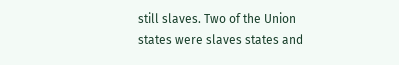still slaves. Two of the Union states were slaves states and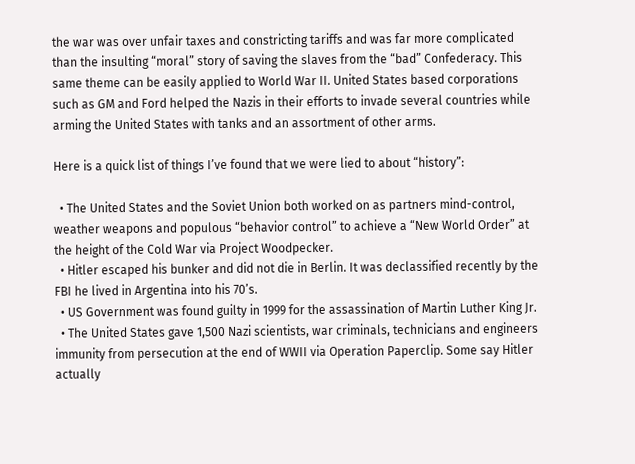the war was over unfair taxes and constricting tariffs and was far more complicated than the insulting “moral” story of saving the slaves from the “bad” Confederacy. This same theme can be easily applied to World War II. United States based corporations such as GM and Ford helped the Nazis in their efforts to invade several countries while arming the United States with tanks and an assortment of other arms.

Here is a quick list of things I’ve found that we were lied to about “history”:

  • The United States and the Soviet Union both worked on as partners mind-control, weather weapons and populous “behavior control” to achieve a “New World Order” at the height of the Cold War via Project Woodpecker.
  • Hitler escaped his bunker and did not die in Berlin. It was declassified recently by the FBI he lived in Argentina into his 70’s.
  • US Government was found guilty in 1999 for the assassination of Martin Luther King Jr.
  • The United States gave 1,500 Nazi scientists, war criminals, technicians and engineers immunity from persecution at the end of WWII via Operation Paperclip. Some say Hitler actually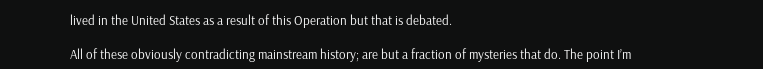lived in the United States as a result of this Operation but that is debated.

All of these obviously contradicting mainstream history; are but a fraction of mysteries that do. The point I’m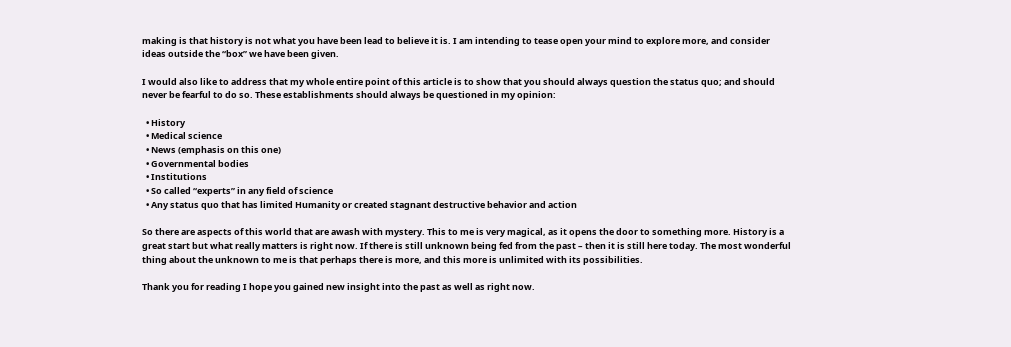making is that history is not what you have been lead to believe it is. I am intending to tease open your mind to explore more, and consider ideas outside the “box” we have been given.

I would also like to address that my whole entire point of this article is to show that you should always question the status quo; and should never be fearful to do so. These establishments should always be questioned in my opinion:

  • History
  • Medical science
  • News (emphasis on this one)
  • Governmental bodies
  • Institutions
  • So called “experts” in any field of science
  • Any status quo that has limited Humanity or created stagnant destructive behavior and action

So there are aspects of this world that are awash with mystery. This to me is very magical, as it opens the door to something more. History is a great start but what really matters is right now. If there is still unknown being fed from the past – then it is still here today. The most wonderful thing about the unknown to me is that perhaps there is more, and this more is unlimited with its possibilities.

Thank you for reading I hope you gained new insight into the past as well as right now.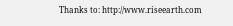Thanks to: http://www.riseearth.com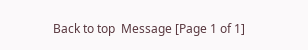Back to top  Message [Page 1 of 1]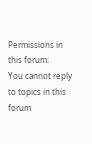Permissions in this forum:
You cannot reply to topics in this forum